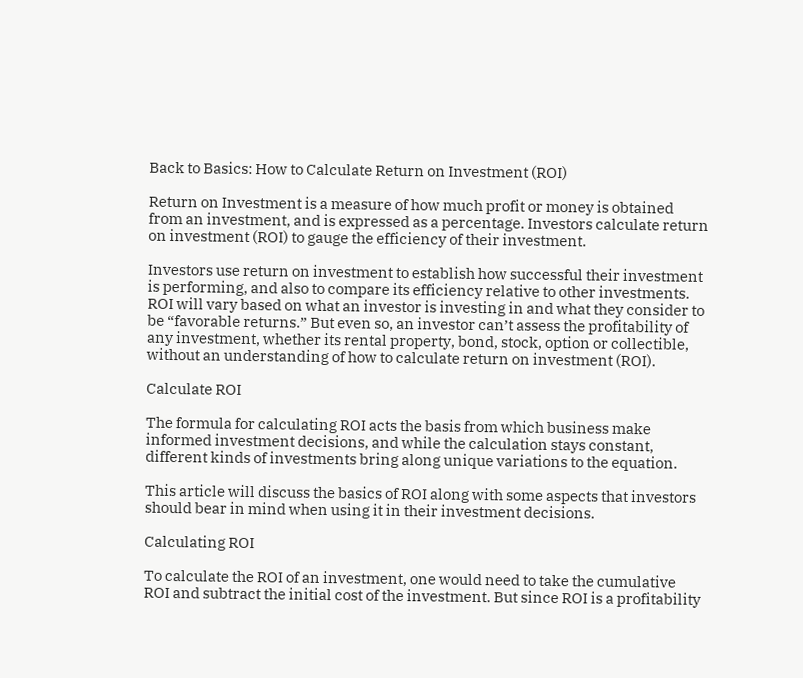Back to Basics: How to Calculate Return on Investment (ROI)

Return on Investment is a measure of how much profit or money is obtained from an investment, and is expressed as a percentage. Investors calculate return on investment (ROI) to gauge the efficiency of their investment.

Investors use return on investment to establish how successful their investment is performing, and also to compare its efficiency relative to other investments. ROI will vary based on what an investor is investing in and what they consider to be “favorable returns.” But even so, an investor can’t assess the profitability of any investment, whether its rental property, bond, stock, option or collectible, without an understanding of how to calculate return on investment (ROI).

Calculate ROI

The formula for calculating ROI acts the basis from which business make informed investment decisions, and while the calculation stays constant, different kinds of investments bring along unique variations to the equation.

This article will discuss the basics of ROI along with some aspects that investors should bear in mind when using it in their investment decisions.

Calculating ROI

To calculate the ROI of an investment, one would need to take the cumulative ROI and subtract the initial cost of the investment. But since ROI is a profitability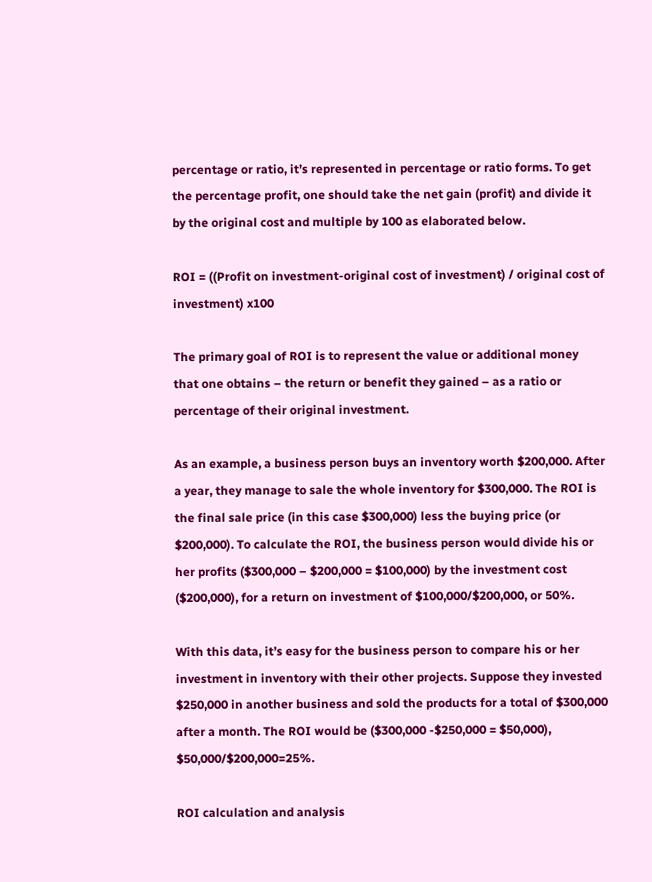percentage or ratio, it’s represented in percentage or ratio forms. To get the percentage profit, one should take the net gain (profit) and divide it by the original cost and multiple by 100 as elaborated below.

ROI = ((Profit on investment-original cost of investment) / original cost of investment) x100

The primary goal of ROI is to represent the value or additional money that one obtains – the return or benefit they gained – as a ratio or percentage of their original investment.

As an example, a business person buys an inventory worth $200,000. After a year, they manage to sale the whole inventory for $300,000. The ROI is the final sale price (in this case $300,000) less the buying price (or $200,000). To calculate the ROI, the business person would divide his or her profits ($300,000 – $200,000 = $100,000) by the investment cost ($200,000), for a return on investment of $100,000/$200,000, or 50%.

With this data, it’s easy for the business person to compare his or her investment in inventory with their other projects. Suppose they invested $250,000 in another business and sold the products for a total of $300,000 after a month. The ROI would be ($300,000 -$250,000 = $50,000), $50,000/$200,000=25%.

ROI calculation and analysis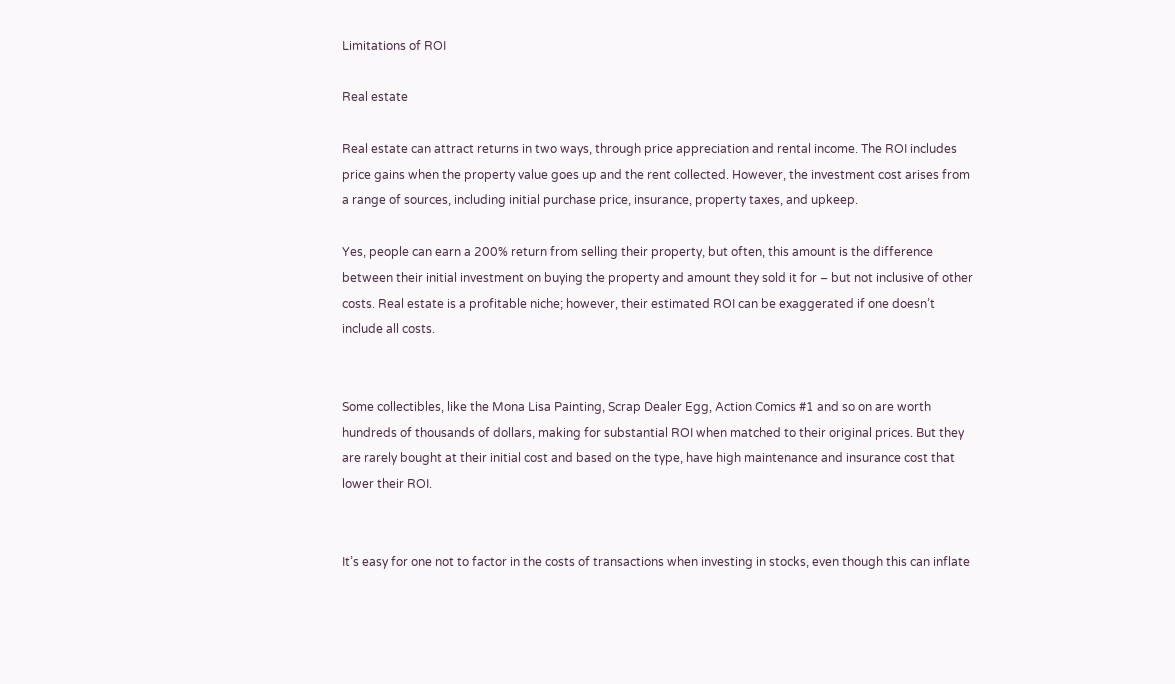Limitations of ROI

Real estate

Real estate can attract returns in two ways, through price appreciation and rental income. The ROI includes price gains when the property value goes up and the rent collected. However, the investment cost arises from a range of sources, including initial purchase price, insurance, property taxes, and upkeep.

Yes, people can earn a 200% return from selling their property, but often, this amount is the difference between their initial investment on buying the property and amount they sold it for – but not inclusive of other costs. Real estate is a profitable niche; however, their estimated ROI can be exaggerated if one doesn’t include all costs.


Some collectibles, like the Mona Lisa Painting, Scrap Dealer Egg, Action Comics #1 and so on are worth hundreds of thousands of dollars, making for substantial ROI when matched to their original prices. But they are rarely bought at their initial cost and based on the type, have high maintenance and insurance cost that lower their ROI.


It’s easy for one not to factor in the costs of transactions when investing in stocks, even though this can inflate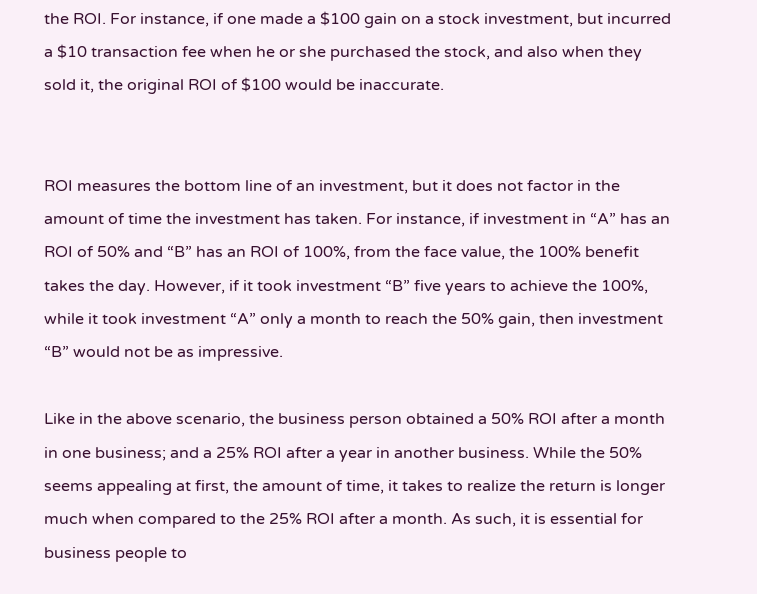the ROI. For instance, if one made a $100 gain on a stock investment, but incurred a $10 transaction fee when he or she purchased the stock, and also when they sold it, the original ROI of $100 would be inaccurate.


ROI measures the bottom line of an investment, but it does not factor in the amount of time the investment has taken. For instance, if investment in “A” has an ROI of 50% and “B” has an ROI of 100%, from the face value, the 100% benefit takes the day. However, if it took investment “B” five years to achieve the 100%, while it took investment “A” only a month to reach the 50% gain, then investment “B” would not be as impressive.

Like in the above scenario, the business person obtained a 50% ROI after a month in one business; and a 25% ROI after a year in another business. While the 50% seems appealing at first, the amount of time, it takes to realize the return is longer much when compared to the 25% ROI after a month. As such, it is essential for business people to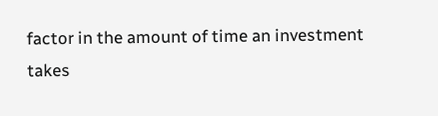factor in the amount of time an investment takes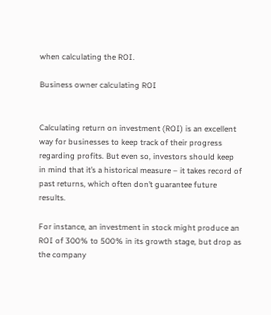when calculating the ROI.

Business owner calculating ROI


Calculating return on investment (ROI) is an excellent way for businesses to keep track of their progress regarding profits. But even so, investors should keep in mind that it’s a historical measure – it takes record of past returns, which often don’t guarantee future results.

For instance, an investment in stock might produce an ROI of 300% to 500% in its growth stage, but drop as the company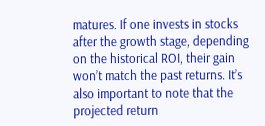matures. If one invests in stocks after the growth stage, depending on the historical ROI, their gain won’t match the past returns. It’s also important to note that the projected return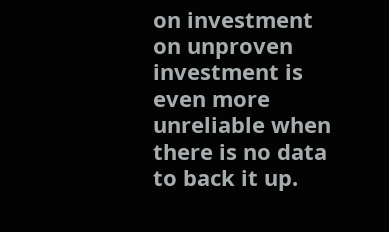on investment on unproven investment is even more unreliable when there is no data to back it up.